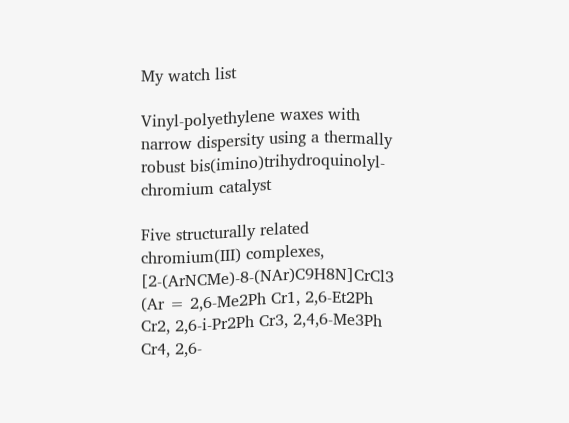My watch list

Vinyl‐polyethylene waxes with narrow dispersity using a thermally robust bis(imino)trihydroquinolyl‐chromium catalyst

Five structurally related chromium(III) complexes, [2‐(ArNCMe)‐8‐(NAr)C9H8N]CrCl3 (Ar = 2,6‐Me2Ph Cr1, 2,6‐Et2Ph Cr2, 2,6‐i‐Pr2Ph Cr3, 2,4,6‐Me3Ph Cr4, 2,6‐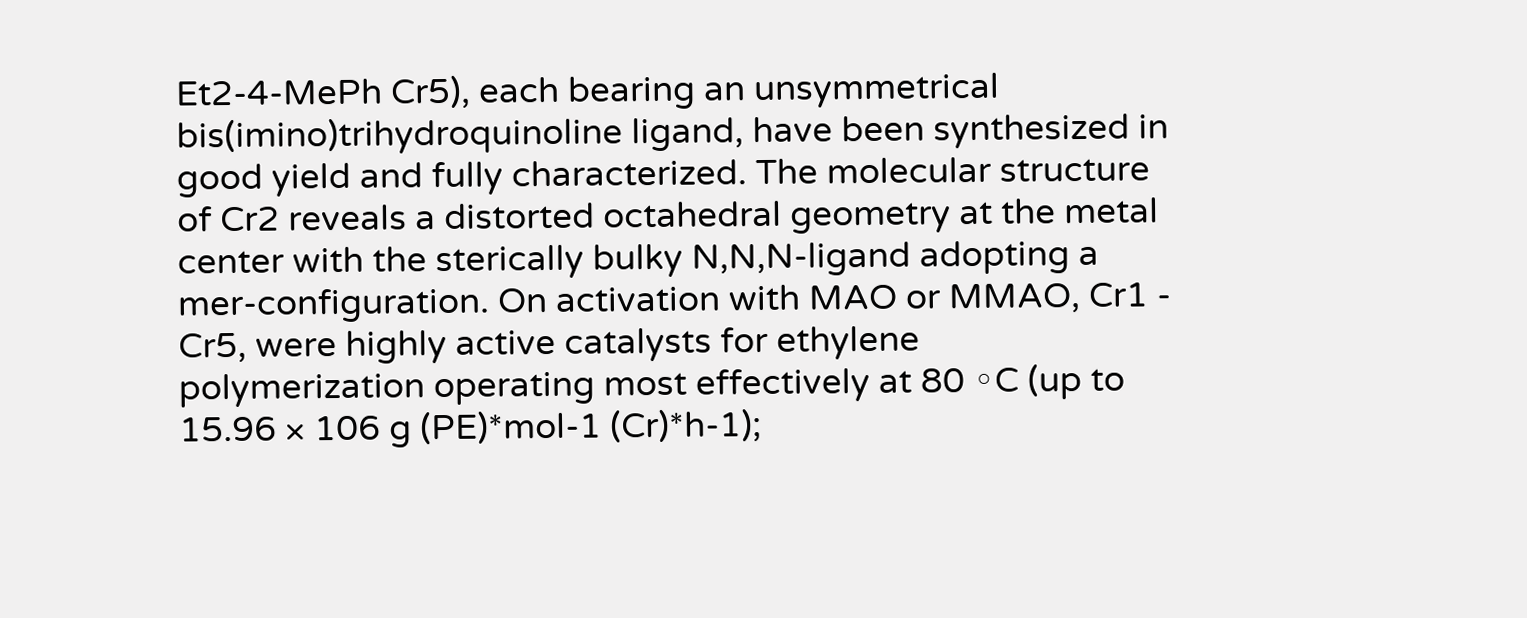Et2‐4‐MePh Cr5), each bearing an unsymmetrical bis(imino)trihydroquinoline ligand, have been synthesized in good yield and fully characterized. The molecular structure of Cr2 reveals a distorted octahedral geometry at the metal center with the sterically bulky N,N,N‐ligand adopting a mer‐configuration. On activation with MAO or MMAO, Cr1 ‐ Cr5, were highly active catalysts for ethylene polymerization operating most effectively at 80 ◦C (up to 15.96 × 106 g (PE)*mol‐1 (Cr)*h‐1);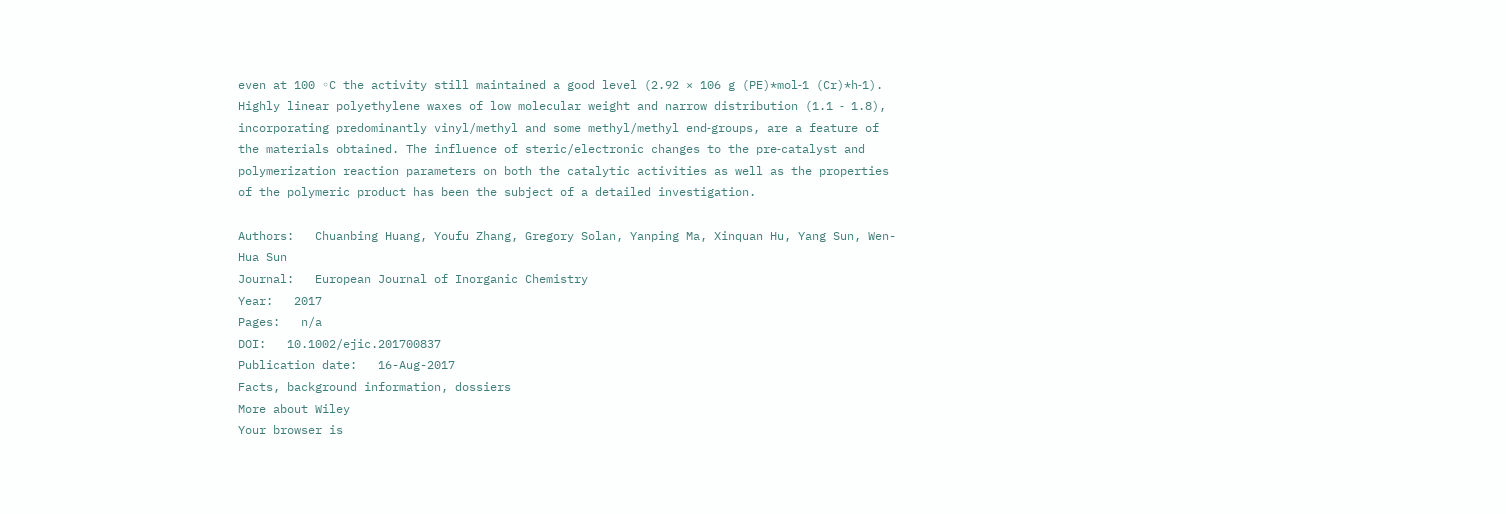even at 100 ◦C the activity still maintained a good level (2.92 × 106 g (PE)*mol‐1 (Cr)*h‐1). Highly linear polyethylene waxes of low molecular weight and narrow distribution (1.1 ‐ 1.8), incorporating predominantly vinyl/methyl and some methyl/methyl end‐groups, are a feature of the materials obtained. The influence of steric/electronic changes to the pre‐catalyst and polymerization reaction parameters on both the catalytic activities as well as the properties of the polymeric product has been the subject of a detailed investigation.

Authors:   Chuanbing Huang, Youfu Zhang, Gregory Solan, Yanping Ma, Xinquan Hu, Yang Sun, Wen-Hua Sun
Journal:   European Journal of Inorganic Chemistry
Year:   2017
Pages:   n/a
DOI:   10.1002/ejic.201700837
Publication date:   16-Aug-2017
Facts, background information, dossiers
More about Wiley
Your browser is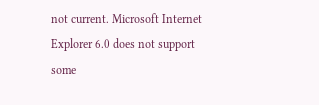not current. Microsoft Internet Explorer 6.0 does not support some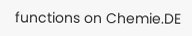functions on Chemie.DE